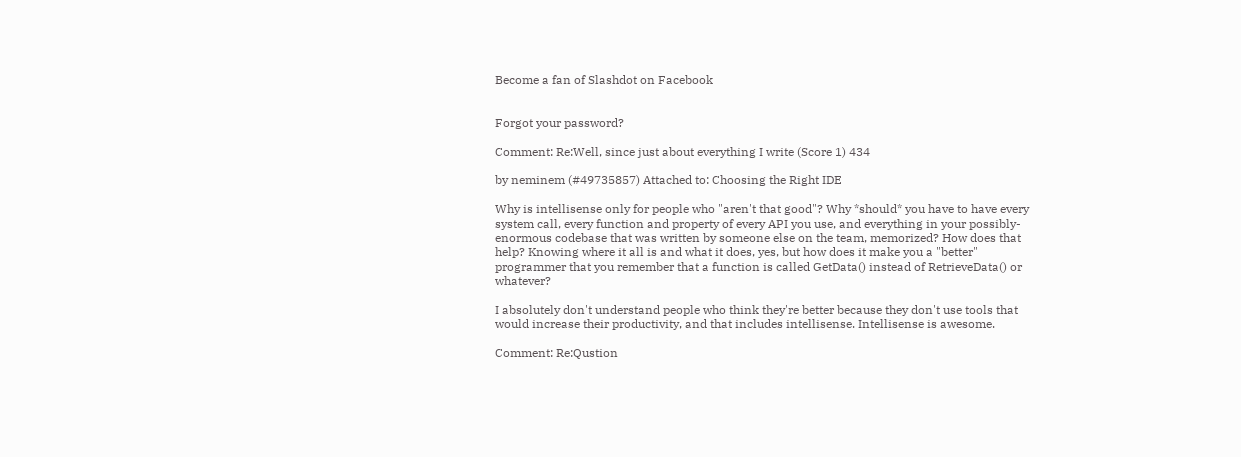Become a fan of Slashdot on Facebook


Forgot your password?

Comment: Re:Well, since just about everything I write (Score 1) 434

by neminem (#49735857) Attached to: Choosing the Right IDE

Why is intellisense only for people who "aren't that good"? Why *should* you have to have every system call, every function and property of every API you use, and everything in your possibly-enormous codebase that was written by someone else on the team, memorized? How does that help? Knowing where it all is and what it does, yes, but how does it make you a "better" programmer that you remember that a function is called GetData() instead of RetrieveData() or whatever?

I absolutely don't understand people who think they're better because they don't use tools that would increase their productivity, and that includes intellisense. Intellisense is awesome.

Comment: Re:Qustion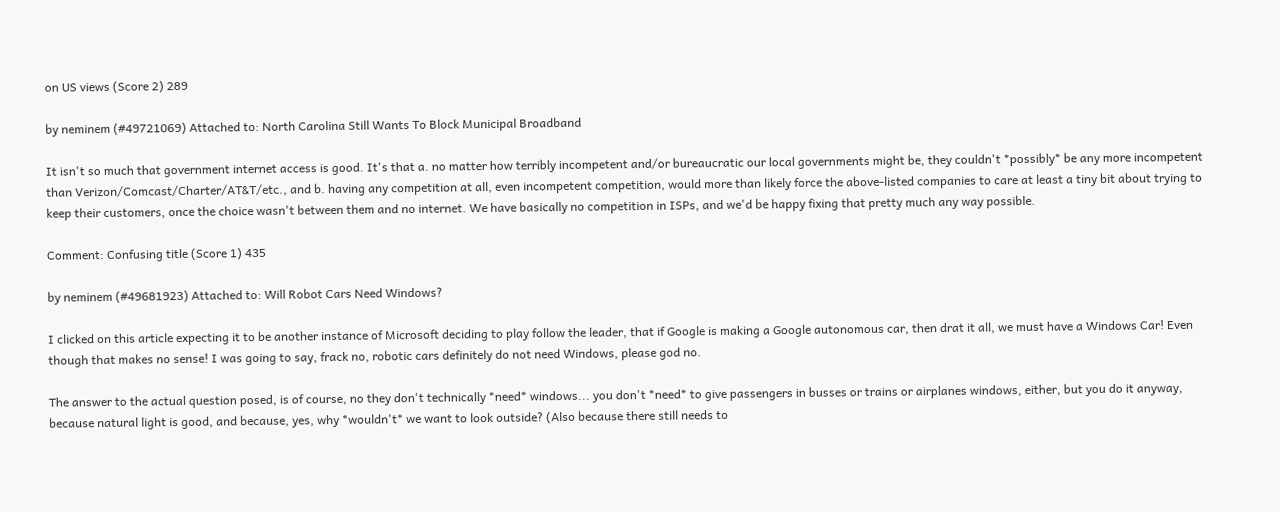on US views (Score 2) 289

by neminem (#49721069) Attached to: North Carolina Still Wants To Block Municipal Broadband

It isn't so much that government internet access is good. It's that a. no matter how terribly incompetent and/or bureaucratic our local governments might be, they couldn't *possibly* be any more incompetent than Verizon/Comcast/Charter/AT&T/etc., and b. having any competition at all, even incompetent competition, would more than likely force the above-listed companies to care at least a tiny bit about trying to keep their customers, once the choice wasn't between them and no internet. We have basically no competition in ISPs, and we'd be happy fixing that pretty much any way possible.

Comment: Confusing title (Score 1) 435

by neminem (#49681923) Attached to: Will Robot Cars Need Windows?

I clicked on this article expecting it to be another instance of Microsoft deciding to play follow the leader, that if Google is making a Google autonomous car, then drat it all, we must have a Windows Car! Even though that makes no sense! I was going to say, frack no, robotic cars definitely do not need Windows, please god no.

The answer to the actual question posed, is of course, no they don't technically *need* windows... you don't *need* to give passengers in busses or trains or airplanes windows, either, but you do it anyway, because natural light is good, and because, yes, why *wouldn't* we want to look outside? (Also because there still needs to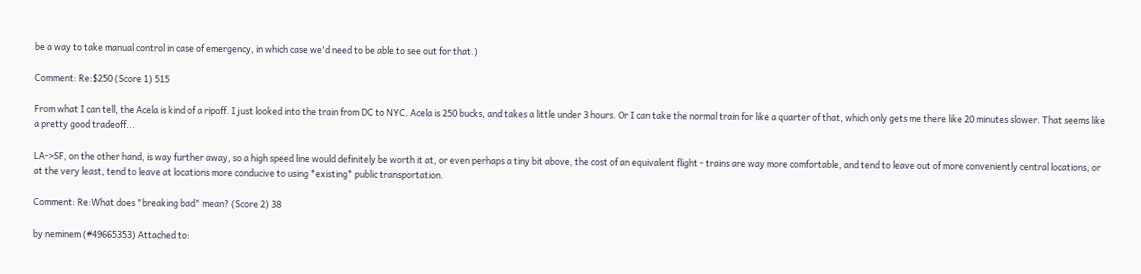be a way to take manual control in case of emergency, in which case we'd need to be able to see out for that.)

Comment: Re:$250 (Score 1) 515

From what I can tell, the Acela is kind of a ripoff. I just looked into the train from DC to NYC. Acela is 250 bucks, and takes a little under 3 hours. Or I can take the normal train for like a quarter of that, which only gets me there like 20 minutes slower. That seems like a pretty good tradeoff...

LA->SF, on the other hand, is way further away, so a high speed line would definitely be worth it at, or even perhaps a tiny bit above, the cost of an equivalent flight - trains are way more comfortable, and tend to leave out of more conveniently central locations, or at the very least, tend to leave at locations more conducive to using *existing* public transportation.

Comment: Re:What does "breaking bad" mean? (Score 2) 38

by neminem (#49665353) Attached to: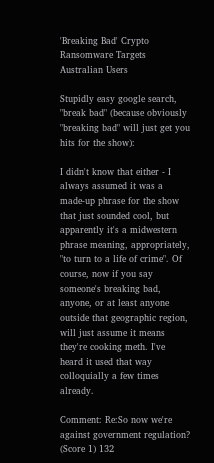'Breaking Bad' Crypto Ransomware Targets Australian Users

Stupidly easy google search, "break bad" (because obviously "breaking bad" will just get you hits for the show):

I didn't know that either - I always assumed it was a made-up phrase for the show that just sounded cool, but apparently it's a midwestern phrase meaning, appropriately, "to turn to a life of crime". Of course, now if you say someone's breaking bad, anyone, or at least anyone outside that geographic region, will just assume it means they're cooking meth. I've heard it used that way colloquially a few times already.

Comment: Re:So now we're against government regulation? (Score 1) 132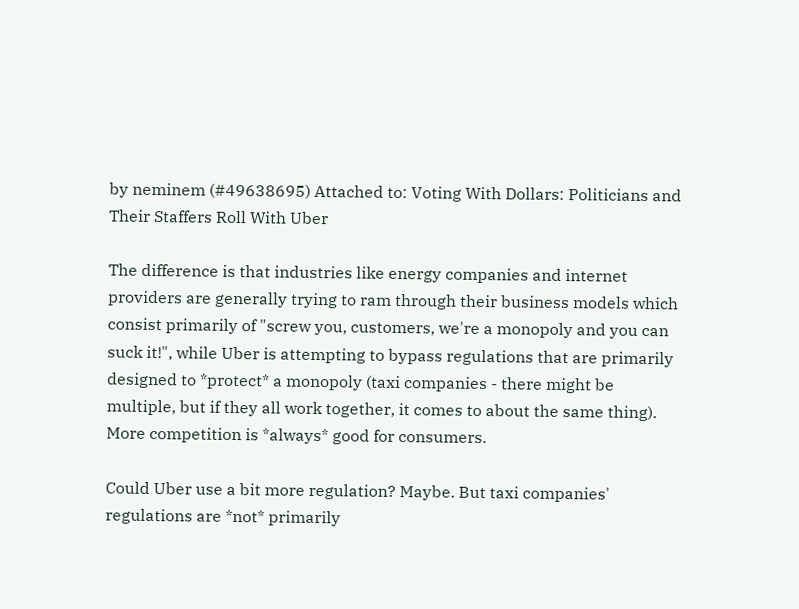by neminem (#49638695) Attached to: Voting With Dollars: Politicians and Their Staffers Roll With Uber

The difference is that industries like energy companies and internet providers are generally trying to ram through their business models which consist primarily of "screw you, customers, we're a monopoly and you can suck it!", while Uber is attempting to bypass regulations that are primarily designed to *protect* a monopoly (taxi companies - there might be multiple, but if they all work together, it comes to about the same thing). More competition is *always* good for consumers.

Could Uber use a bit more regulation? Maybe. But taxi companies' regulations are *not* primarily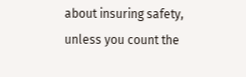about insuring safety, unless you count the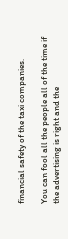financial safety of the taxi companies.

You can fool all the people all of the time if the advertising is right and the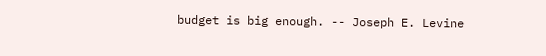budget is big enough. -- Joseph E. Levine